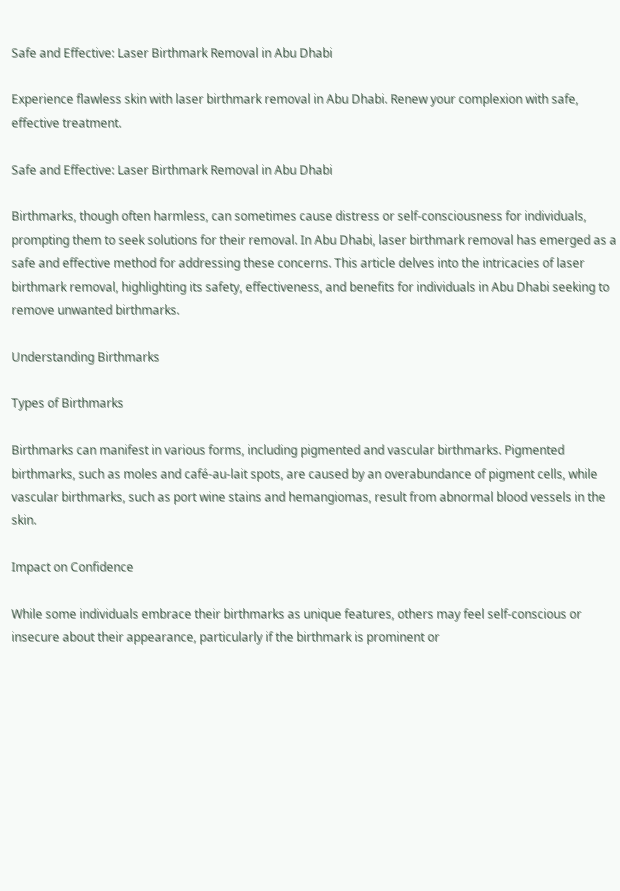Safe and Effective: Laser Birthmark Removal in Abu Dhabi

Experience flawless skin with laser birthmark removal in Abu Dhabi. Renew your complexion with safe, effective treatment.

Safe and Effective: Laser Birthmark Removal in Abu Dhabi

Birthmarks, though often harmless, can sometimes cause distress or self-consciousness for individuals, prompting them to seek solutions for their removal. In Abu Dhabi, laser birthmark removal has emerged as a safe and effective method for addressing these concerns. This article delves into the intricacies of laser birthmark removal, highlighting its safety, effectiveness, and benefits for individuals in Abu Dhabi seeking to remove unwanted birthmarks.

Understanding Birthmarks

Types of Birthmarks

Birthmarks can manifest in various forms, including pigmented and vascular birthmarks. Pigmented birthmarks, such as moles and café-au-lait spots, are caused by an overabundance of pigment cells, while vascular birthmarks, such as port wine stains and hemangiomas, result from abnormal blood vessels in the skin.

Impact on Confidence

While some individuals embrace their birthmarks as unique features, others may feel self-conscious or insecure about their appearance, particularly if the birthmark is prominent or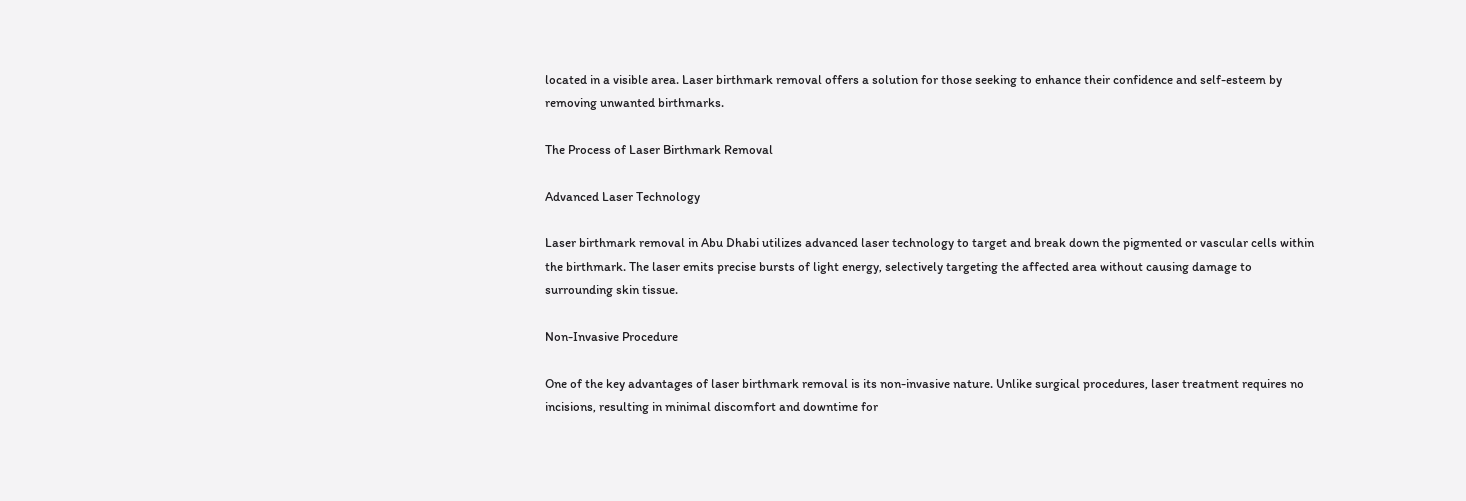located in a visible area. Laser birthmark removal offers a solution for those seeking to enhance their confidence and self-esteem by removing unwanted birthmarks.

The Process of Laser Birthmark Removal

Advanced Laser Technology

Laser birthmark removal in Abu Dhabi utilizes advanced laser technology to target and break down the pigmented or vascular cells within the birthmark. The laser emits precise bursts of light energy, selectively targeting the affected area without causing damage to surrounding skin tissue.

Non-Invasive Procedure

One of the key advantages of laser birthmark removal is its non-invasive nature. Unlike surgical procedures, laser treatment requires no incisions, resulting in minimal discomfort and downtime for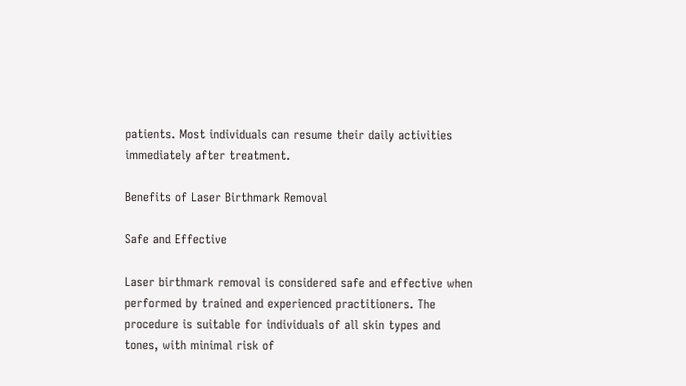patients. Most individuals can resume their daily activities immediately after treatment.

Benefits of Laser Birthmark Removal

Safe and Effective

Laser birthmark removal is considered safe and effective when performed by trained and experienced practitioners. The procedure is suitable for individuals of all skin types and tones, with minimal risk of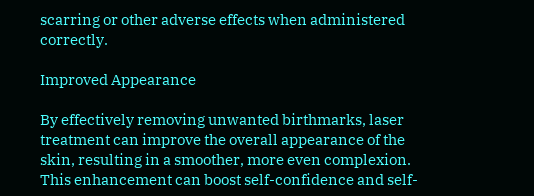scarring or other adverse effects when administered correctly.

Improved Appearance

By effectively removing unwanted birthmarks, laser treatment can improve the overall appearance of the skin, resulting in a smoother, more even complexion. This enhancement can boost self-confidence and self-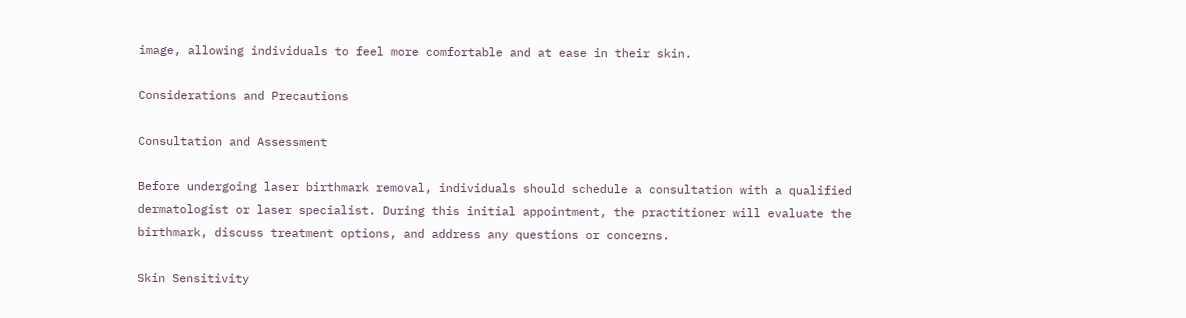image, allowing individuals to feel more comfortable and at ease in their skin.

Considerations and Precautions

Consultation and Assessment

Before undergoing laser birthmark removal, individuals should schedule a consultation with a qualified dermatologist or laser specialist. During this initial appointment, the practitioner will evaluate the birthmark, discuss treatment options, and address any questions or concerns.

Skin Sensitivity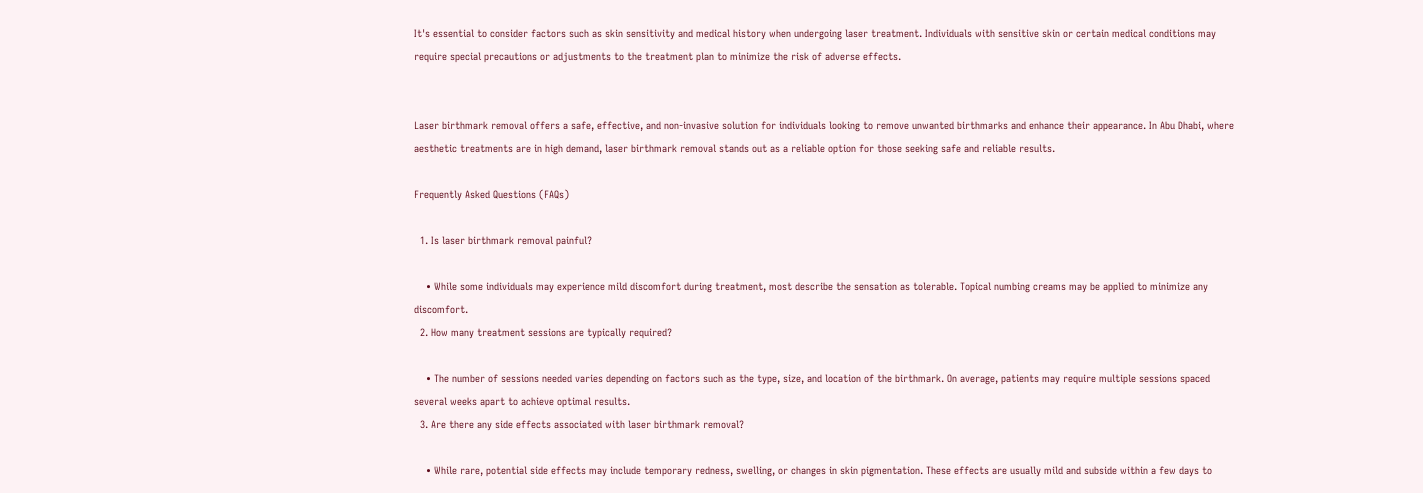It's essential to consider factors such as skin sensitivity and medical history when undergoing laser treatment. Individuals with sensitive skin or certain medical conditions may require special precautions or adjustments to the treatment plan to minimize the risk of adverse effects.


Laser birthmark removal offers a safe, effective, and non-invasive solution for individuals looking to remove unwanted birthmarks and enhance their appearance. In Abu Dhabi, where aesthetic treatments are in high demand, laser birthmark removal stands out as a reliable option for those seeking safe and reliable results.

Frequently Asked Questions (FAQs)

  1. Is laser birthmark removal painful?

    • While some individuals may experience mild discomfort during treatment, most describe the sensation as tolerable. Topical numbing creams may be applied to minimize any discomfort.
  2. How many treatment sessions are typically required?

    • The number of sessions needed varies depending on factors such as the type, size, and location of the birthmark. On average, patients may require multiple sessions spaced several weeks apart to achieve optimal results.
  3. Are there any side effects associated with laser birthmark removal?

    • While rare, potential side effects may include temporary redness, swelling, or changes in skin pigmentation. These effects are usually mild and subside within a few days to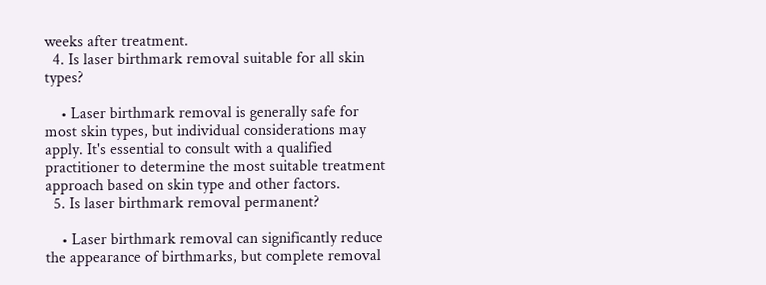weeks after treatment.
  4. Is laser birthmark removal suitable for all skin types?

    • Laser birthmark removal is generally safe for most skin types, but individual considerations may apply. It's essential to consult with a qualified practitioner to determine the most suitable treatment approach based on skin type and other factors.
  5. Is laser birthmark removal permanent?

    • Laser birthmark removal can significantly reduce the appearance of birthmarks, but complete removal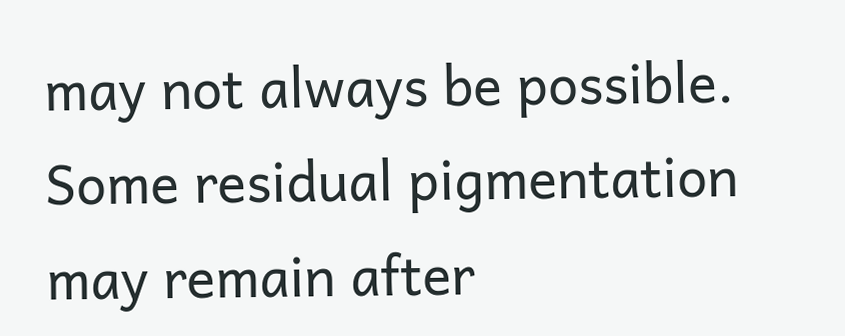may not always be possible. Some residual pigmentation may remain after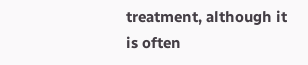treatment, although it is often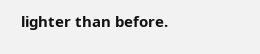lighter than before.